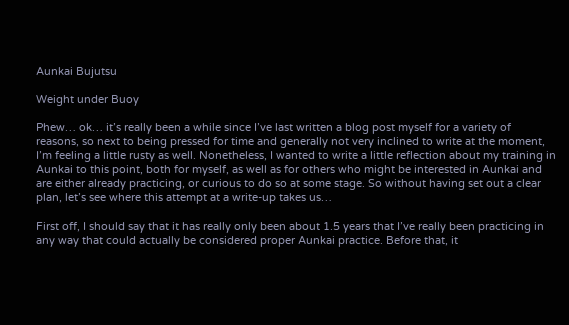Aunkai Bujutsu

Weight under Buoy

Phew… ok… it’s really been a while since I’ve last written a blog post myself for a variety of reasons, so next to being pressed for time and generally not very inclined to write at the moment, I’m feeling a little rusty as well. Nonetheless, I wanted to write a little reflection about my training in Aunkai to this point, both for myself, as well as for others who might be interested in Aunkai and are either already practicing, or curious to do so at some stage. So without having set out a clear plan, let’s see where this attempt at a write-up takes us…

First off, I should say that it has really only been about 1.5 years that I’ve really been practicing in any way that could actually be considered proper Aunkai practice. Before that, it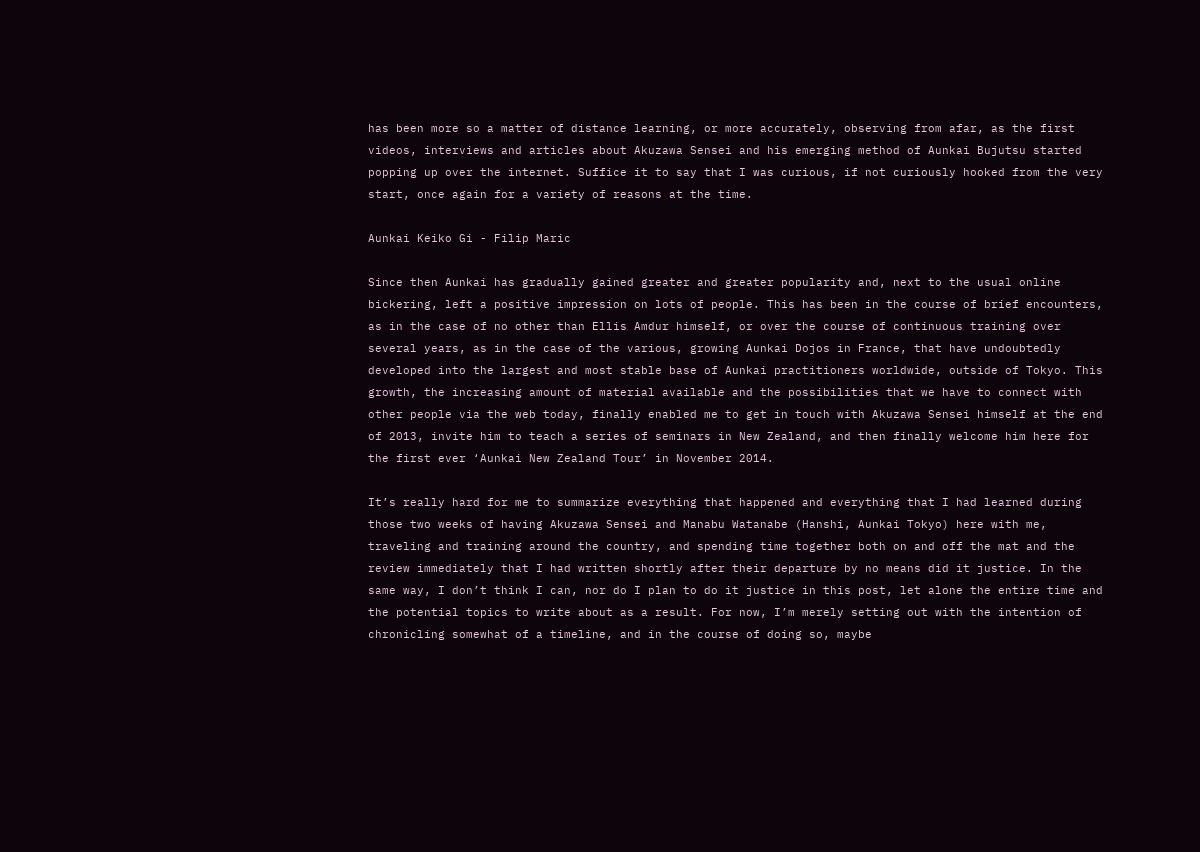has been more so a matter of distance learning, or more accurately, observing from afar, as the first videos, interviews and articles about Akuzawa Sensei and his emerging method of Aunkai Bujutsu started popping up over the internet. Suffice it to say that I was curious, if not curiously hooked from the very start, once again for a variety of reasons at the time.

Aunkai Keiko Gi - Filip Maric

Since then Aunkai has gradually gained greater and greater popularity and, next to the usual online bickering, left a positive impression on lots of people. This has been in the course of brief encounters, as in the case of no other than Ellis Amdur himself, or over the course of continuous training over several years, as in the case of the various, growing Aunkai Dojos in France, that have undoubtedly developed into the largest and most stable base of Aunkai practitioners worldwide, outside of Tokyo. This growth, the increasing amount of material available and the possibilities that we have to connect with other people via the web today, finally enabled me to get in touch with Akuzawa Sensei himself at the end of 2013, invite him to teach a series of seminars in New Zealand, and then finally welcome him here for the first ever ‘Aunkai New Zealand Tour’ in November 2014.

It’s really hard for me to summarize everything that happened and everything that I had learned during those two weeks of having Akuzawa Sensei and Manabu Watanabe (Hanshi, Aunkai Tokyo) here with me, traveling and training around the country, and spending time together both on and off the mat and the review immediately that I had written shortly after their departure by no means did it justice. In the same way, I don’t think I can, nor do I plan to do it justice in this post, let alone the entire time and the potential topics to write about as a result. For now, I’m merely setting out with the intention of chronicling somewhat of a timeline, and in the course of doing so, maybe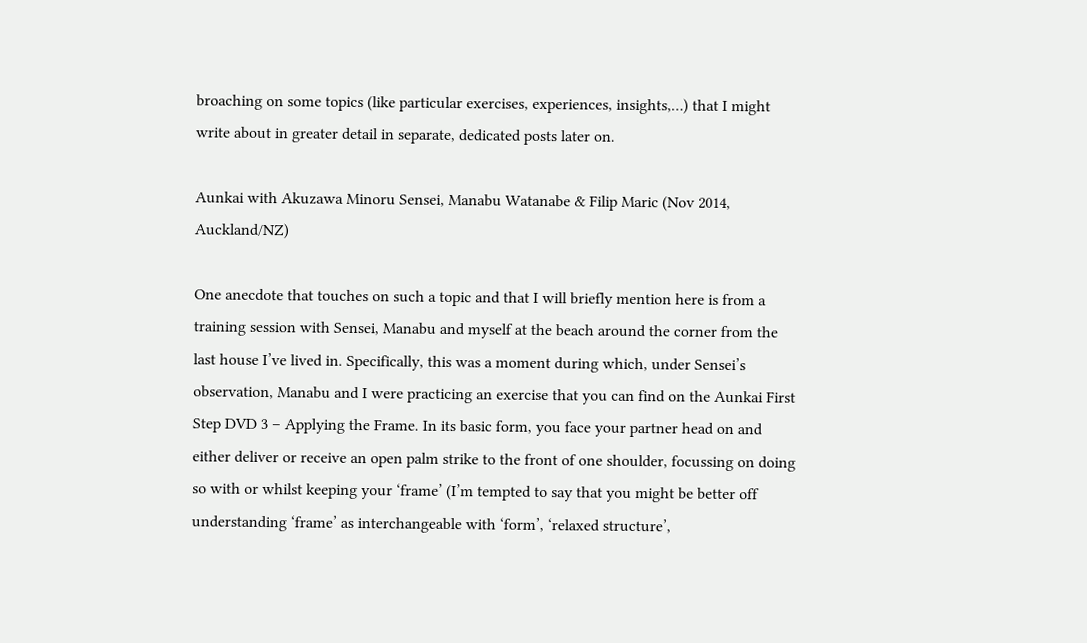broaching on some topics (like particular exercises, experiences, insights,…) that I might write about in greater detail in separate, dedicated posts later on.

Aunkai with Akuzawa Minoru Sensei, Manabu Watanabe & Filip Maric (Nov 2014, Auckland/NZ)

One anecdote that touches on such a topic and that I will briefly mention here is from a training session with Sensei, Manabu and myself at the beach around the corner from the last house I’ve lived in. Specifically, this was a moment during which, under Sensei’s observation, Manabu and I were practicing an exercise that you can find on the Aunkai First Step DVD 3 – Applying the Frame. In its basic form, you face your partner head on and either deliver or receive an open palm strike to the front of one shoulder, focussing on doing so with or whilst keeping your ‘frame’ (I’m tempted to say that you might be better off understanding ‘frame’ as interchangeable with ‘form’, ‘relaxed structure’,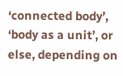‘connected body’, ‘body as a unit’, or else, depending on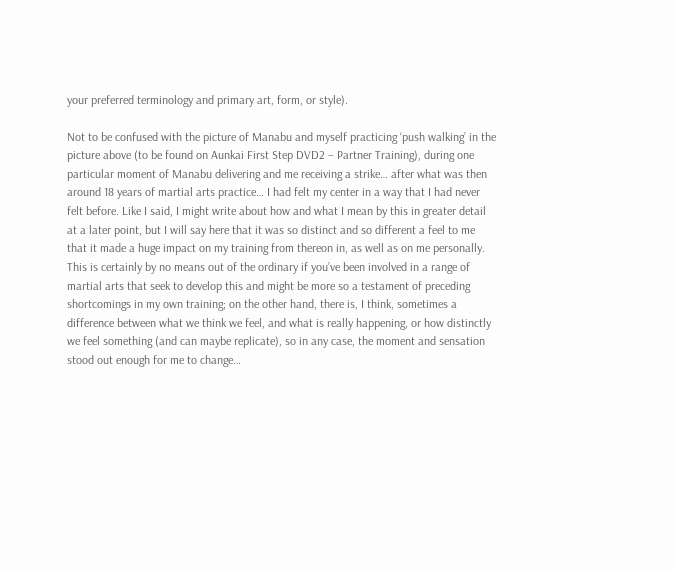your preferred terminology and primary art, form, or style).

Not to be confused with the picture of Manabu and myself practicing ‘push walking’ in the picture above (to be found on Aunkai First Step DVD2 – Partner Training), during one particular moment of Manabu delivering and me receiving a strike… after what was then around 18 years of martial arts practice… I had felt my center in a way that I had never felt before. Like I said, I might write about how and what I mean by this in greater detail at a later point, but I will say here that it was so distinct and so different a feel to me that it made a huge impact on my training from thereon in, as well as on me personally. This is certainly by no means out of the ordinary if you’ve been involved in a range of martial arts that seek to develop this and might be more so a testament of preceding shortcomings in my own training; on the other hand, there is, I think, sometimes a difference between what we think we feel, and what is really happening, or how distinctly we feel something (and can maybe replicate), so in any case, the moment and sensation stood out enough for me to change…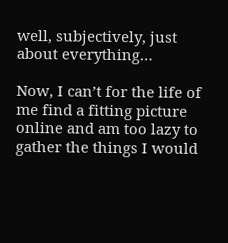well, subjectively, just about everything…

Now, I can’t for the life of me find a fitting picture online and am too lazy to gather the things I would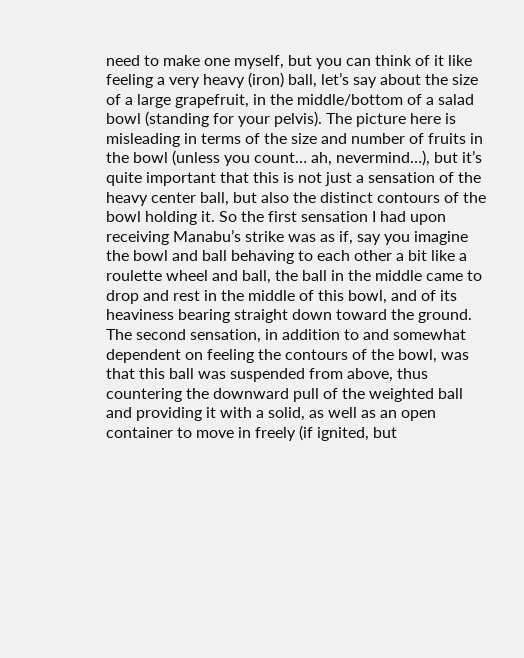need to make one myself, but you can think of it like feeling a very heavy (iron) ball, let’s say about the size of a large grapefruit, in the middle/bottom of a salad bowl (standing for your pelvis). The picture here is misleading in terms of the size and number of fruits in the bowl (unless you count… ah, nevermind…), but it’s quite important that this is not just a sensation of the heavy center ball, but also the distinct contours of the bowl holding it. So the first sensation I had upon receiving Manabu’s strike was as if, say you imagine the bowl and ball behaving to each other a bit like a roulette wheel and ball, the ball in the middle came to drop and rest in the middle of this bowl, and of its heaviness bearing straight down toward the ground. The second sensation, in addition to and somewhat dependent on feeling the contours of the bowl, was that this ball was suspended from above, thus countering the downward pull of the weighted ball and providing it with a solid, as well as an open container to move in freely (if ignited, but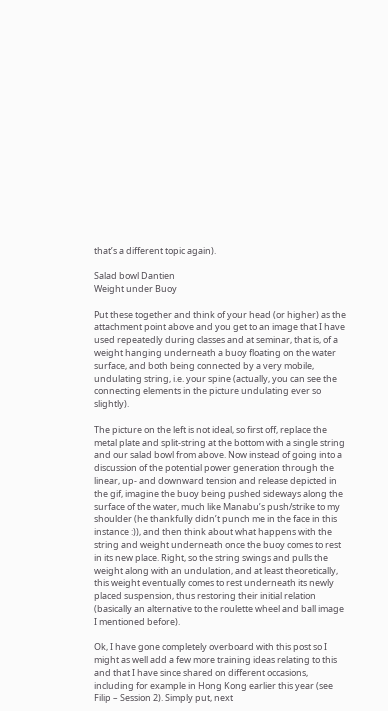that’s a different topic again).

Salad bowl Dantien
Weight under Buoy

Put these together and think of your head (or higher) as the attachment point above and you get to an image that I have used repeatedly during classes and at seminar, that is, of a weight hanging underneath a buoy floating on the water surface, and both being connected by a very mobile, undulating string, i.e. your spine (actually, you can see the connecting elements in the picture undulating ever so slightly).

The picture on the left is not ideal, so first off, replace the metal plate and split-string at the bottom with a single string and our salad bowl from above. Now instead of going into a discussion of the potential power generation through the linear, up- and downward tension and release depicted in the gif, imagine the buoy being pushed sideways along the surface of the water, much like Manabu’s push/strike to my shoulder (he thankfully didn’t punch me in the face in this instance :)), and then think about what happens with the string and weight underneath once the buoy comes to rest in its new place. Right, so the string swings and pulls the weight along with an undulation, and at least theoretically, this weight eventually comes to rest underneath its newly placed suspension, thus restoring their initial relation (basically an alternative to the roulette wheel and ball image I mentioned before).

Ok, I have gone completely overboard with this post so I might as well add a few more training ideas relating to this and that I have since shared on different occasions, including for example in Hong Kong earlier this year (see Filip – Session 2). Simply put, next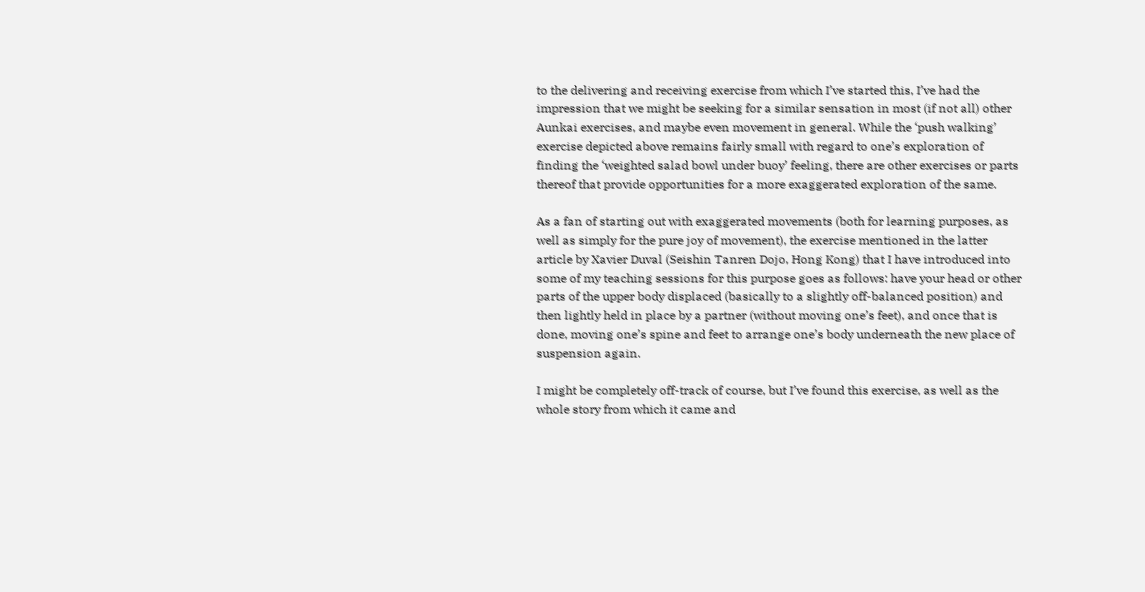to the delivering and receiving exercise from which I’ve started this, I’ve had the impression that we might be seeking for a similar sensation in most (if not all) other Aunkai exercises, and maybe even movement in general. While the ‘push walking’ exercise depicted above remains fairly small with regard to one’s exploration of finding the ‘weighted salad bowl under buoy’ feeling, there are other exercises or parts thereof that provide opportunities for a more exaggerated exploration of the same.

As a fan of starting out with exaggerated movements (both for learning purposes, as well as simply for the pure joy of movement), the exercise mentioned in the latter article by Xavier Duval (Seishin Tanren Dojo, Hong Kong) that I have introduced into some of my teaching sessions for this purpose goes as follows: have your head or other parts of the upper body displaced (basically to a slightly off-balanced position) and then lightly held in place by a partner (without moving one’s feet), and once that is done, moving one’s spine and feet to arrange one’s body underneath the new place of suspension again.

I might be completely off-track of course, but I’ve found this exercise, as well as the whole story from which it came and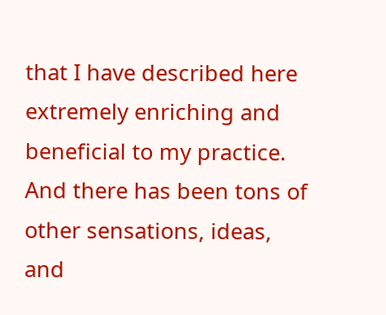that I have described here extremely enriching and beneficial to my practice. And there has been tons of other sensations, ideas, and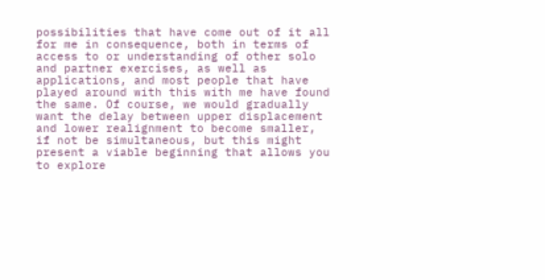possibilities that have come out of it all for me in consequence, both in terms of access to or understanding of other solo and partner exercises, as well as applications, and most people that have played around with this with me have found the same. Of course, we would gradually want the delay between upper displacement and lower realignment to become smaller, if not be simultaneous, but this might present a viable beginning that allows you to explore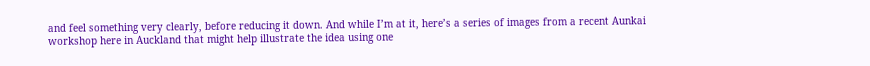and feel something very clearly, before reducing it down. And while I’m at it, here’s a series of images from a recent Aunkai workshop here in Auckland that might help illustrate the idea using one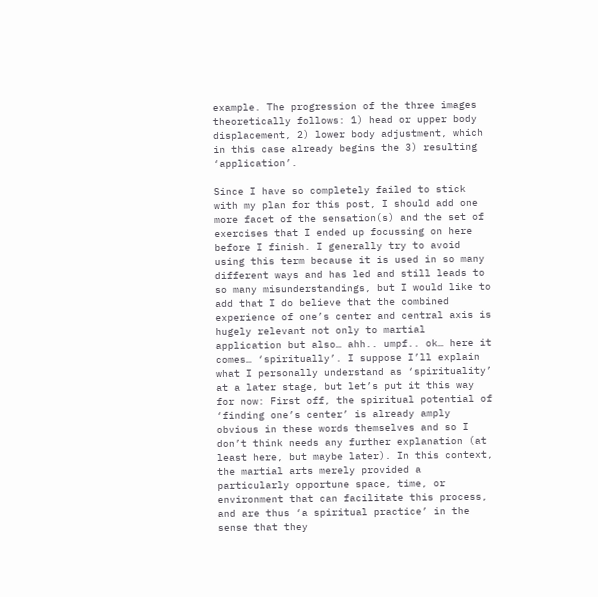example. The progression of the three images theoretically follows: 1) head or upper body displacement, 2) lower body adjustment, which in this case already begins the 3) resulting ‘application’.

Since I have so completely failed to stick with my plan for this post, I should add one more facet of the sensation(s) and the set of exercises that I ended up focussing on here before I finish. I generally try to avoid using this term because it is used in so many different ways and has led and still leads to so many misunderstandings, but I would like to add that I do believe that the combined experience of one’s center and central axis is hugely relevant not only to martial application but also… ahh.. umpf.. ok… here it comes… ‘spiritually’. I suppose I’ll explain what I personally understand as ‘spirituality’ at a later stage, but let’s put it this way for now: First off, the spiritual potential of ‘finding one’s center’ is already amply obvious in these words themselves and so I don’t think needs any further explanation (at least here, but maybe later). In this context, the martial arts merely provided a particularly opportune space, time, or environment that can facilitate this process, and are thus ‘a spiritual practice’ in the sense that they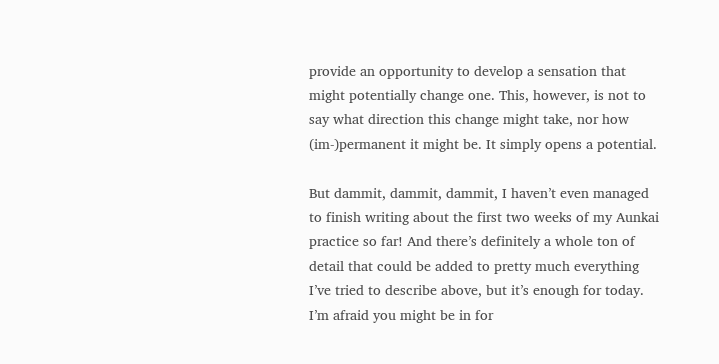provide an opportunity to develop a sensation that might potentially change one. This, however, is not to say what direction this change might take, nor how (im-)permanent it might be. It simply opens a potential.

But dammit, dammit, dammit, I haven’t even managed to finish writing about the first two weeks of my Aunkai practice so far! And there’s definitely a whole ton of detail that could be added to pretty much everything I’ve tried to describe above, but it’s enough for today. I’m afraid you might be in for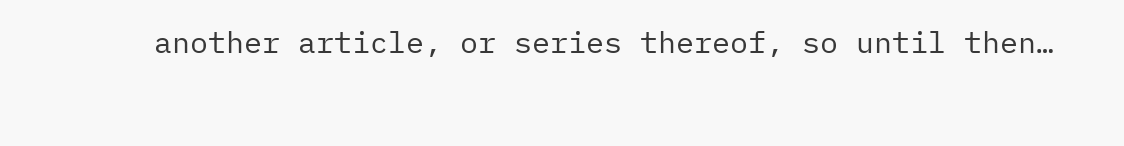another article, or series thereof, so until then…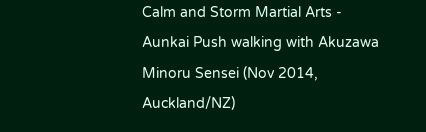Calm and Storm Martial Arts - Aunkai Push walking with Akuzawa Minoru Sensei (Nov 2014, Auckland/NZ)